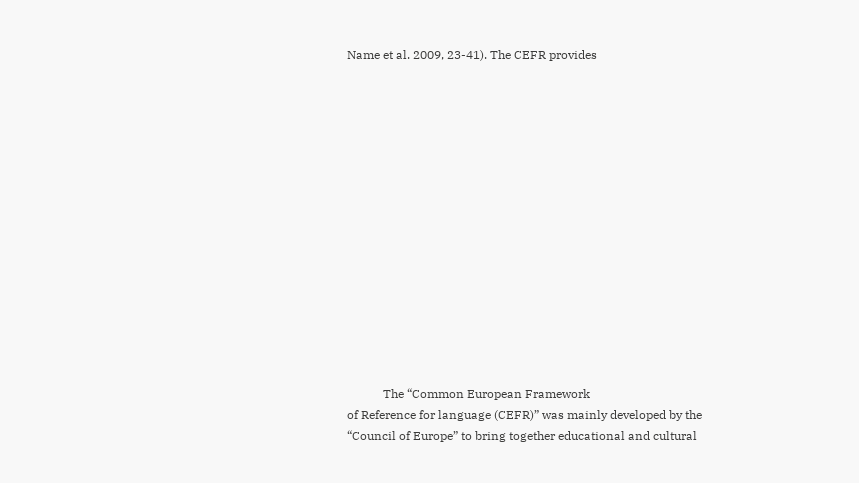Name et al. 2009, 23-41). The CEFR provides















            The “Common European Framework
of Reference for language (CEFR)” was mainly developed by the
“Council of Europe” to bring together educational and cultural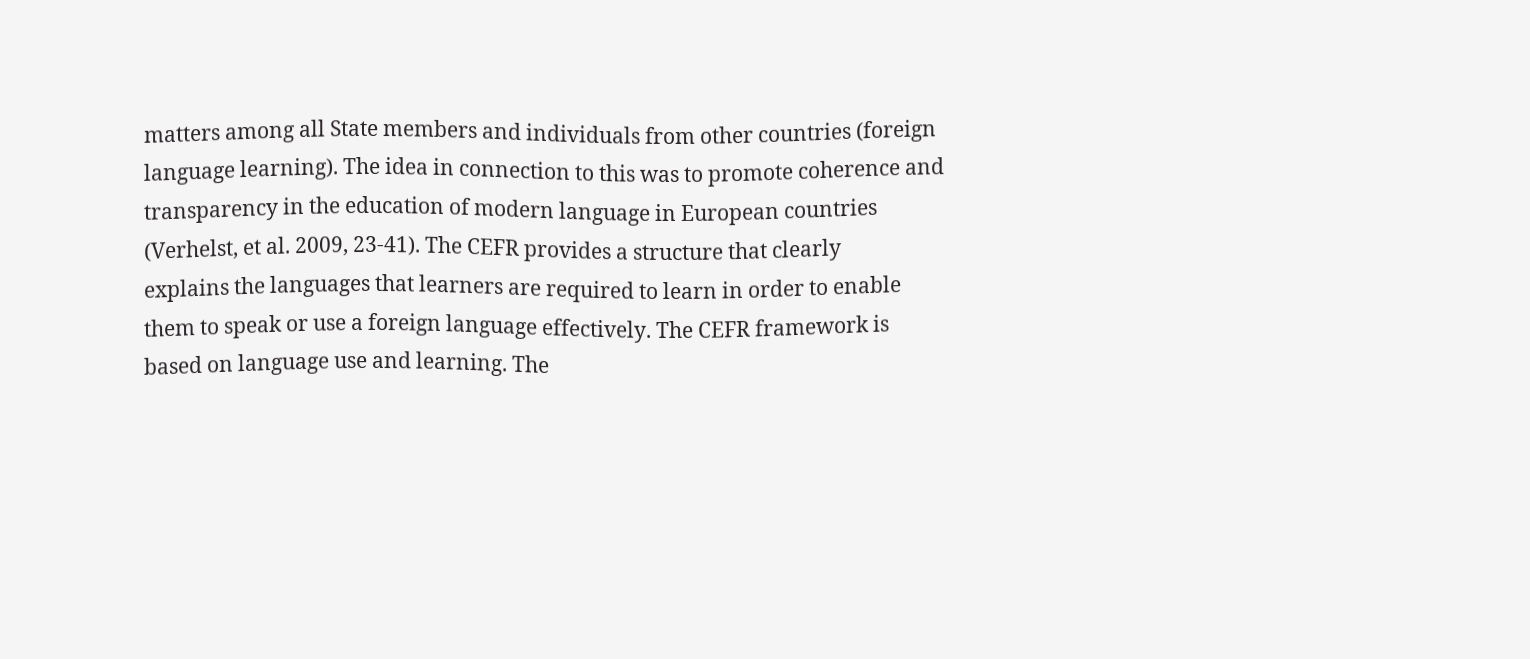matters among all State members and individuals from other countries (foreign
language learning). The idea in connection to this was to promote coherence and
transparency in the education of modern language in European countries
(Verhelst, et al. 2009, 23-41). The CEFR provides a structure that clearly
explains the languages that learners are required to learn in order to enable
them to speak or use a foreign language effectively. The CEFR framework is
based on language use and learning. The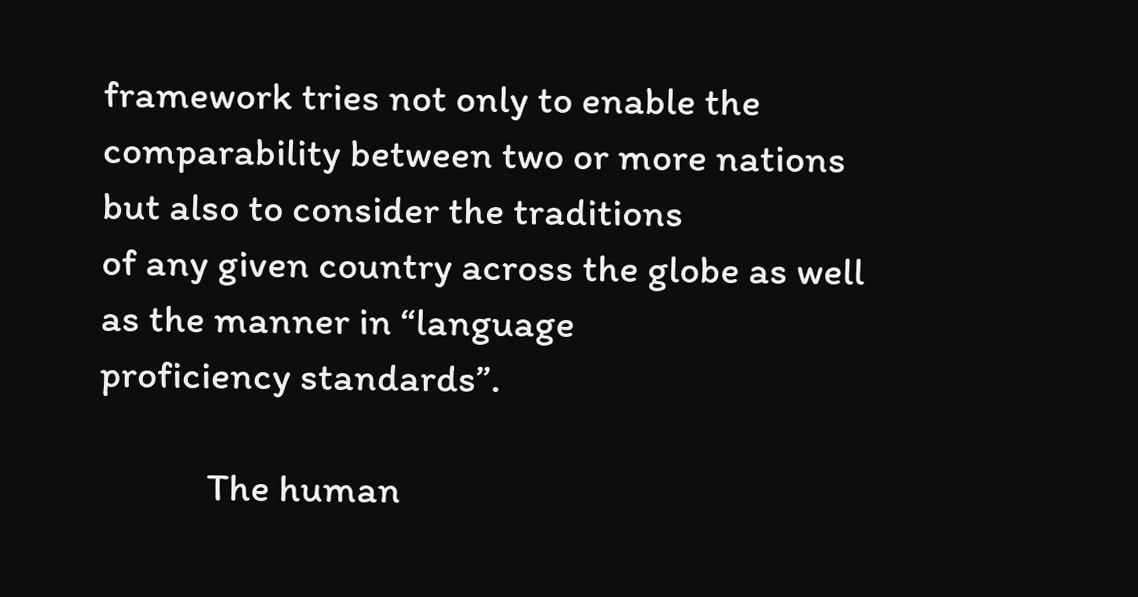framework tries not only to enable the
comparability between two or more nations but also to consider the traditions
of any given country across the globe as well as the manner in “language
proficiency standards”.

            The human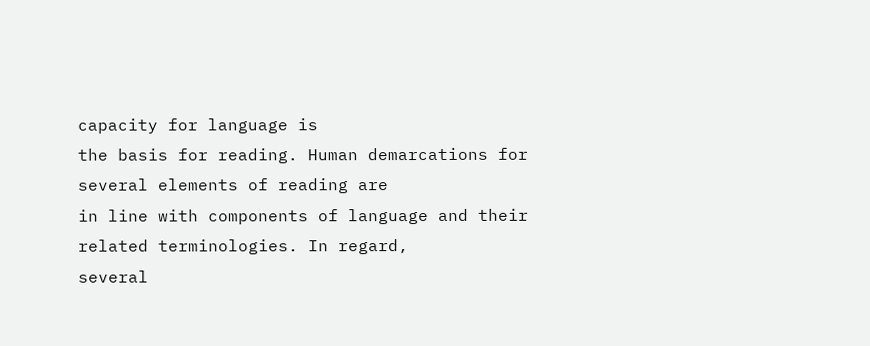capacity for language is
the basis for reading. Human demarcations for several elements of reading are
in line with components of language and their related terminologies. In regard,
several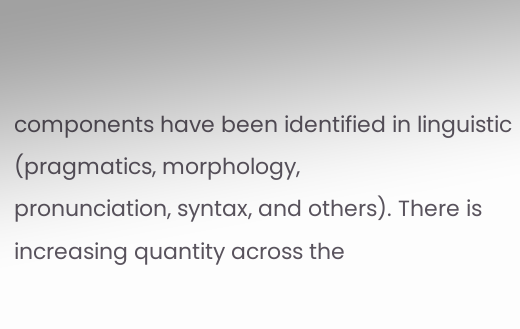components have been identified in linguistic (pragmatics, morphology,
pronunciation, syntax, and others). There is increasing quantity across the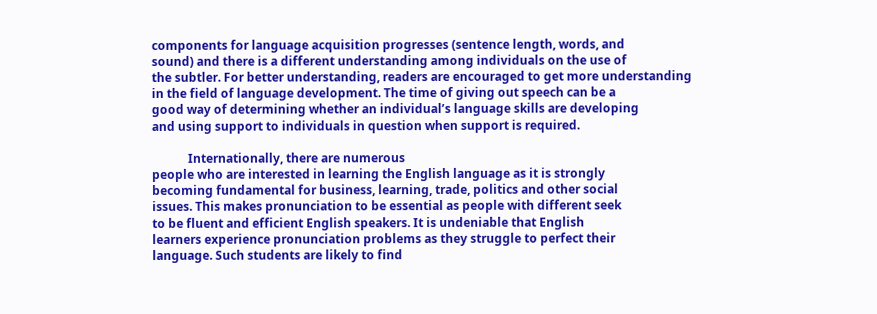components for language acquisition progresses (sentence length, words, and
sound) and there is a different understanding among individuals on the use of
the subtler. For better understanding, readers are encouraged to get more understanding
in the field of language development. The time of giving out speech can be a
good way of determining whether an individual’s language skills are developing
and using support to individuals in question when support is required.

            Internationally, there are numerous
people who are interested in learning the English language as it is strongly
becoming fundamental for business, learning, trade, politics and other social
issues. This makes pronunciation to be essential as people with different seek
to be fluent and efficient English speakers. It is undeniable that English
learners experience pronunciation problems as they struggle to perfect their
language. Such students are likely to find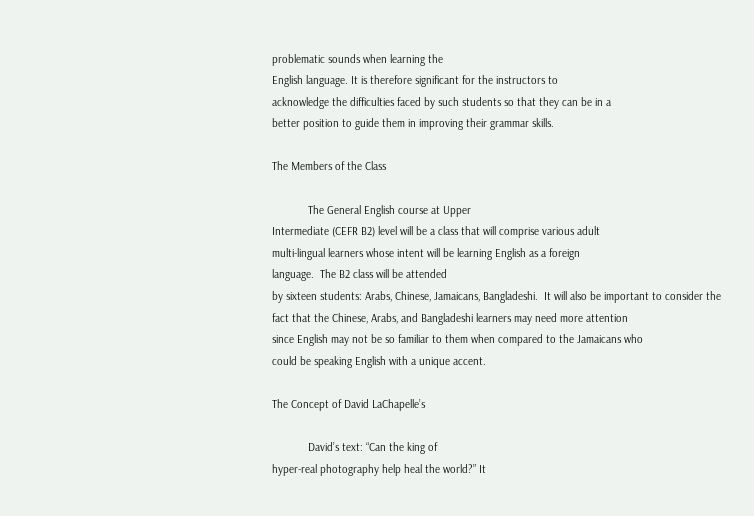problematic sounds when learning the
English language. It is therefore significant for the instructors to
acknowledge the difficulties faced by such students so that they can be in a
better position to guide them in improving their grammar skills.

The Members of the Class

            The General English course at Upper
Intermediate (CEFR B2) level will be a class that will comprise various adult
multi-lingual learners whose intent will be learning English as a foreign
language.  The B2 class will be attended
by sixteen students: Arabs, Chinese, Jamaicans, Bangladeshi.  It will also be important to consider the
fact that the Chinese, Arabs, and Bangladeshi learners may need more attention
since English may not be so familiar to them when compared to the Jamaicans who
could be speaking English with a unique accent.

The Concept of David LaChapelle’s

            David’s text: “Can the king of
hyper-real photography help heal the world?” It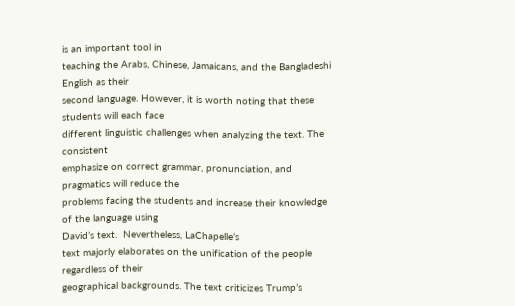is an important tool in
teaching the Arabs, Chinese, Jamaicans, and the Bangladeshi English as their
second language. However, it is worth noting that these students will each face
different linguistic challenges when analyzing the text. The consistent
emphasize on correct grammar, pronunciation, and pragmatics will reduce the
problems facing the students and increase their knowledge of the language using
David’s text.  Nevertheless, LaChapelle’s
text majorly elaborates on the unification of the people regardless of their
geographical backgrounds. The text criticizes Trump’s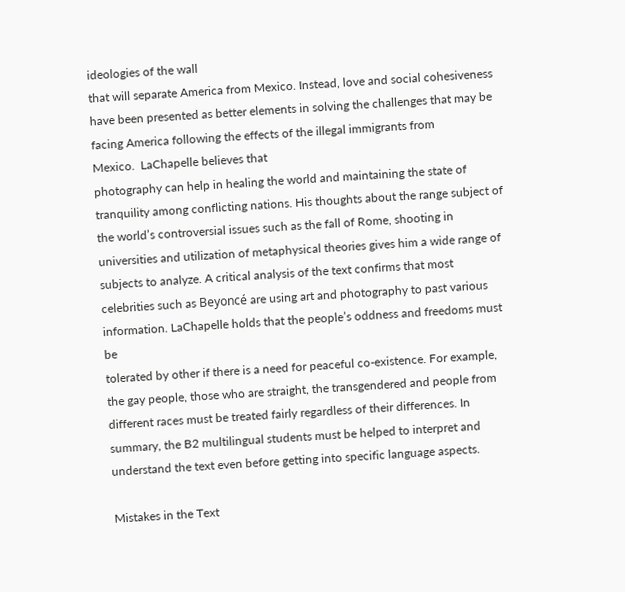ideologies of the wall
that will separate America from Mexico. Instead, love and social cohesiveness
have been presented as better elements in solving the challenges that may be
facing America following the effects of the illegal immigrants from
Mexico.  LaChapelle believes that
photography can help in healing the world and maintaining the state of
tranquility among conflicting nations. His thoughts about the range subject of
the world’s controversial issues such as the fall of Rome, shooting in
universities and utilization of metaphysical theories gives him a wide range of
subjects to analyze. A critical analysis of the text confirms that most
celebrities such as Beyoncé are using art and photography to past various
information. LaChapelle holds that the people’s oddness and freedoms must be
tolerated by other if there is a need for peaceful co-existence. For example,
the gay people, those who are straight, the transgendered and people from
different races must be treated fairly regardless of their differences. In
summary, the B2 multilingual students must be helped to interpret and
understand the text even before getting into specific language aspects.

Mistakes in the Text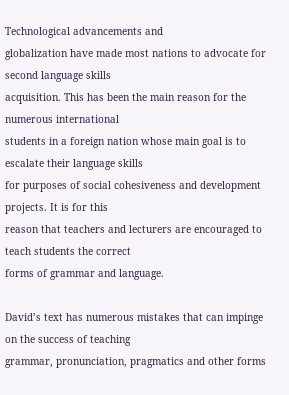Technological advancements and
globalization have made most nations to advocate for second language skills
acquisition. This has been the main reason for the numerous international
students in a foreign nation whose main goal is to escalate their language skills
for purposes of social cohesiveness and development projects. It is for this
reason that teachers and lecturers are encouraged to teach students the correct
forms of grammar and language.

David’s text has numerous mistakes that can impinge on the success of teaching
grammar, pronunciation, pragmatics and other forms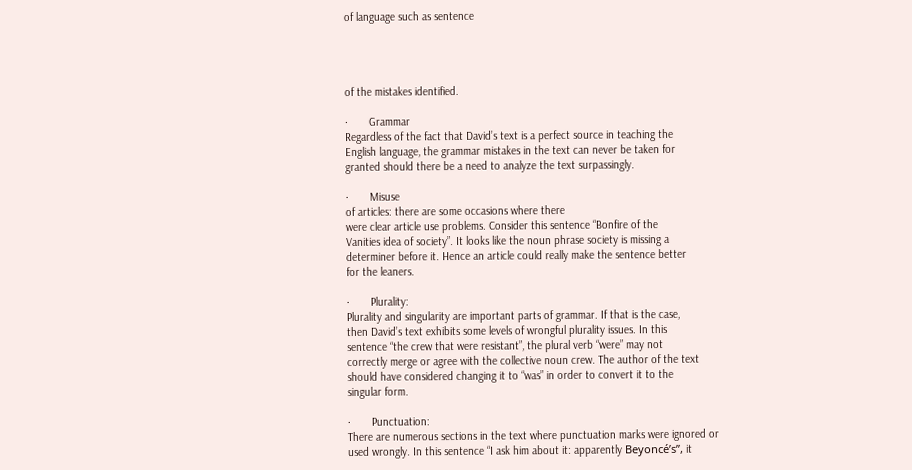of language such as sentence




of the mistakes identified.

·       Grammar
Regardless of the fact that David’s text is a perfect source in teaching the
English language, the grammar mistakes in the text can never be taken for
granted should there be a need to analyze the text surpassingly.

·       Misuse
of articles: there are some occasions where there
were clear article use problems. Consider this sentence “Bonfire of the
Vanities idea of society”. It looks like the noun phrase society is missing a
determiner before it. Hence an article could really make the sentence better
for the leaners.

·       Plurality:
Plurality and singularity are important parts of grammar. If that is the case,
then David’s text exhibits some levels of wrongful plurality issues. In this
sentence “the crew that were resistant”, the plural verb “were” may not
correctly merge or agree with the collective noun crew. The author of the text
should have considered changing it to “was” in order to convert it to the
singular form.

·       Punctuation:
There are numerous sections in the text where punctuation marks were ignored or
used wrongly. In this sentence “I ask him about it: apparently Beyoncé’s”, it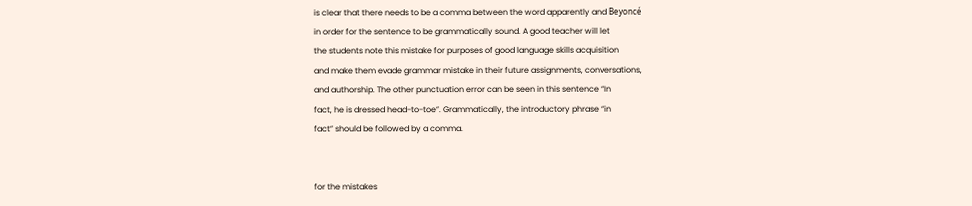is clear that there needs to be a comma between the word apparently and Beyoncé
in order for the sentence to be grammatically sound. A good teacher will let
the students note this mistake for purposes of good language skills acquisition
and make them evade grammar mistake in their future assignments, conversations,
and authorship. The other punctuation error can be seen in this sentence “In
fact, he is dressed head-to-toe”. Grammatically, the introductory phrase “in
fact” should be followed by a comma.


for the mistakes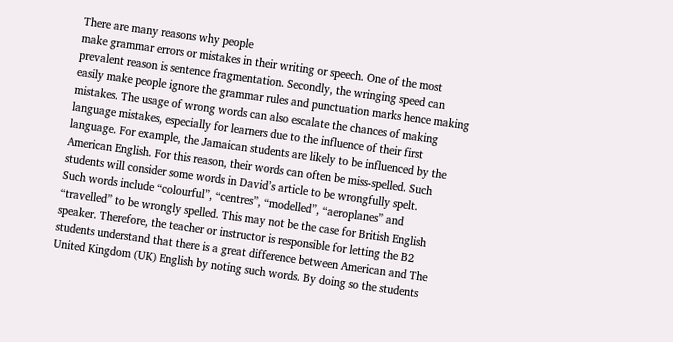There are many reasons why people
make grammar errors or mistakes in their writing or speech. One of the most
prevalent reason is sentence fragmentation. Secondly, the wringing speed can
easily make people ignore the grammar rules and punctuation marks hence making
mistakes. The usage of wrong words can also escalate the chances of making
language mistakes, especially for learners due to the influence of their first
language. For example, the Jamaican students are likely to be influenced by the
American English. For this reason, their words can often be miss-spelled. Such
students will consider some words in David’s article to be wrongfully spelt.
Such words include “colourful”, “centres”, “modelled”, “aeroplanes” and
“travelled” to be wrongly spelled. This may not be the case for British English
speaker. Therefore, the teacher or instructor is responsible for letting the B2
students understand that there is a great difference between American and The
United Kingdom (UK) English by noting such words. By doing so the students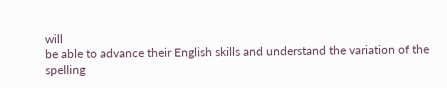will
be able to advance their English skills and understand the variation of the
spelling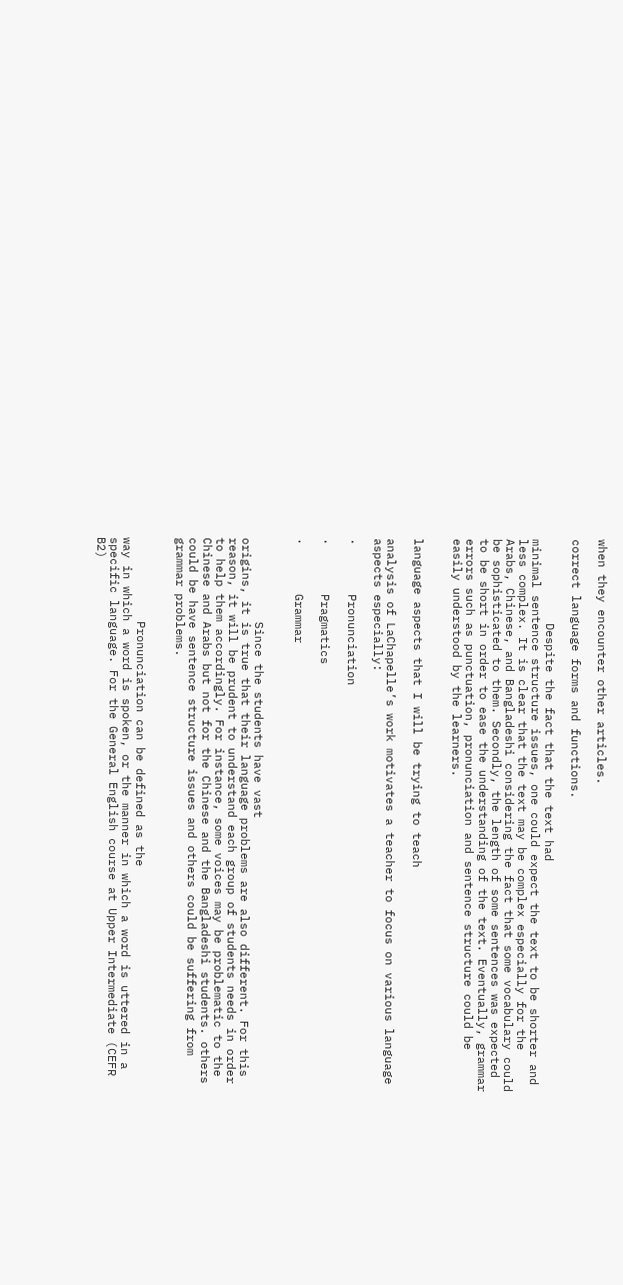when they encounter other articles.

correct language forms and functions.

            Despite the fact that the text had
minimal sentence structure issues, one could expect the text to be shorter and
less complex. It is clear that the text may be complex especially for the
Arabs, Chinese, and Bangladeshi considering the fact that some vocabulary could
be sophisticated to them. Secondly, the length of some sentences was expected
to be short in order to ease the understanding of the text. Eventually, grammar
errors such as punctuation, pronunciation and sentence structure could be
easily understood by the learners.


language aspects that I will be trying to teach

analysis of LaChapelle’s work motivates a teacher to focus on various language
aspects especially:

·       Pronunciation

·       Pragmatics

·       Grammar


            Since the students have vast
origins, it is true that their language problems are also different. For this
reason, it will be prudent to understand each group of students needs in order
to help them accordingly. For instance, some voices may be problematic to the
Chinese and Arabs but not for the Chinese and the Bangladeshi students. others
could be have sentence structure issues and others could be suffering from
grammar problems.


            Pronunciation can be defined as the
way in which a word is spoken, or the manner in which a word is uttered in a
specific language. For the General English course at Upper Intermediate (CEFR
B2)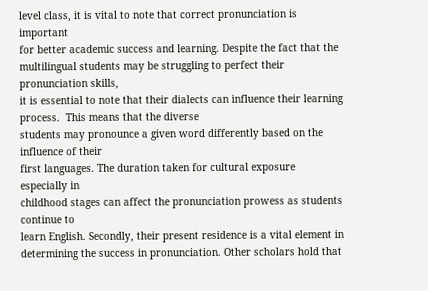level class, it is vital to note that correct pronunciation is important
for better academic success and learning. Despite the fact that the
multilingual students may be struggling to perfect their pronunciation skills,
it is essential to note that their dialects can influence their learning
process.  This means that the diverse
students may pronounce a given word differently based on the influence of their
first languages. The duration taken for cultural exposure especially in
childhood stages can affect the pronunciation prowess as students continue to
learn English. Secondly, their present residence is a vital element in
determining the success in pronunciation. Other scholars hold that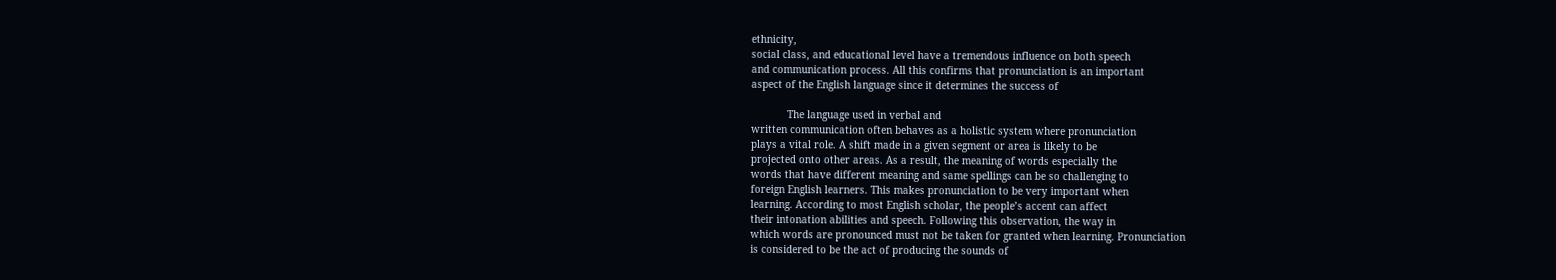ethnicity,
social class, and educational level have a tremendous influence on both speech
and communication process. All this confirms that pronunciation is an important
aspect of the English language since it determines the success of

            The language used in verbal and
written communication often behaves as a holistic system where pronunciation
plays a vital role. A shift made in a given segment or area is likely to be
projected onto other areas. As a result, the meaning of words especially the
words that have different meaning and same spellings can be so challenging to
foreign English learners. This makes pronunciation to be very important when
learning. According to most English scholar, the people’s accent can affect
their intonation abilities and speech. Following this observation, the way in
which words are pronounced must not be taken for granted when learning. Pronunciation
is considered to be the act of producing the sounds of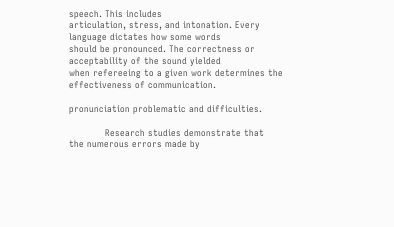speech. This includes
articulation, stress, and intonation. Every language dictates how some words
should be pronounced. The correctness or acceptability of the sound yielded
when refereeing to a given work determines the effectiveness of communication.

pronunciation problematic and difficulties.

            Research studies demonstrate that
the numerous errors made by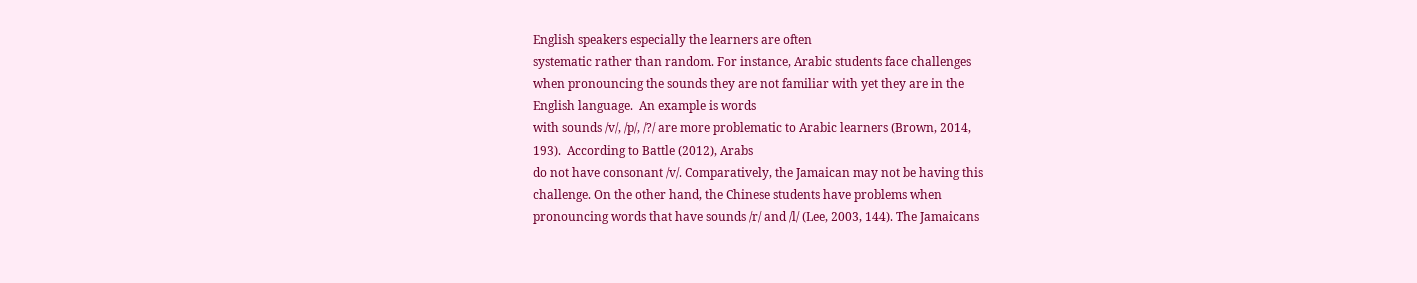English speakers especially the learners are often
systematic rather than random. For instance, Arabic students face challenges
when pronouncing the sounds they are not familiar with yet they are in the
English language.  An example is words
with sounds /v/, /p/, /?/ are more problematic to Arabic learners (Brown, 2014,
193).  According to Battle (2012), Arabs
do not have consonant /v/. Comparatively, the Jamaican may not be having this
challenge. On the other hand, the Chinese students have problems when
pronouncing words that have sounds /r/ and /l/ (Lee, 2003, 144). The Jamaicans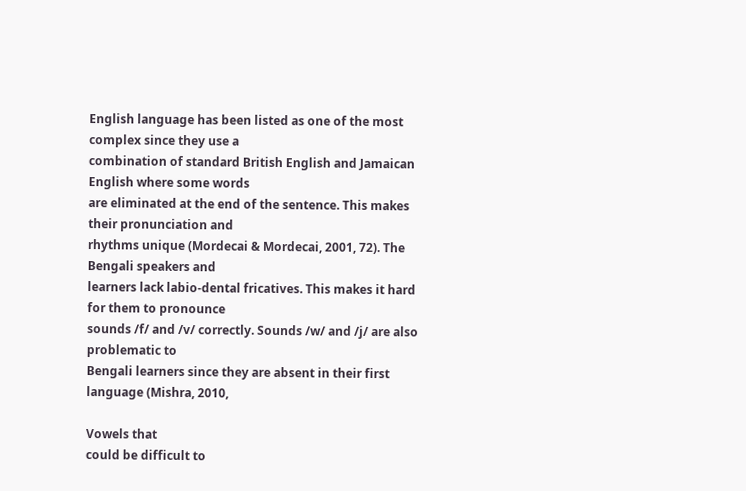English language has been listed as one of the most complex since they use a
combination of standard British English and Jamaican English where some words
are eliminated at the end of the sentence. This makes their pronunciation and
rhythms unique (Mordecai & Mordecai, 2001, 72). The Bengali speakers and
learners lack labio-dental fricatives. This makes it hard for them to pronounce
sounds /f/ and /v/ correctly. Sounds /w/ and /j/ are also problematic to
Bengali learners since they are absent in their first language (Mishra, 2010,

Vowels that
could be difficult to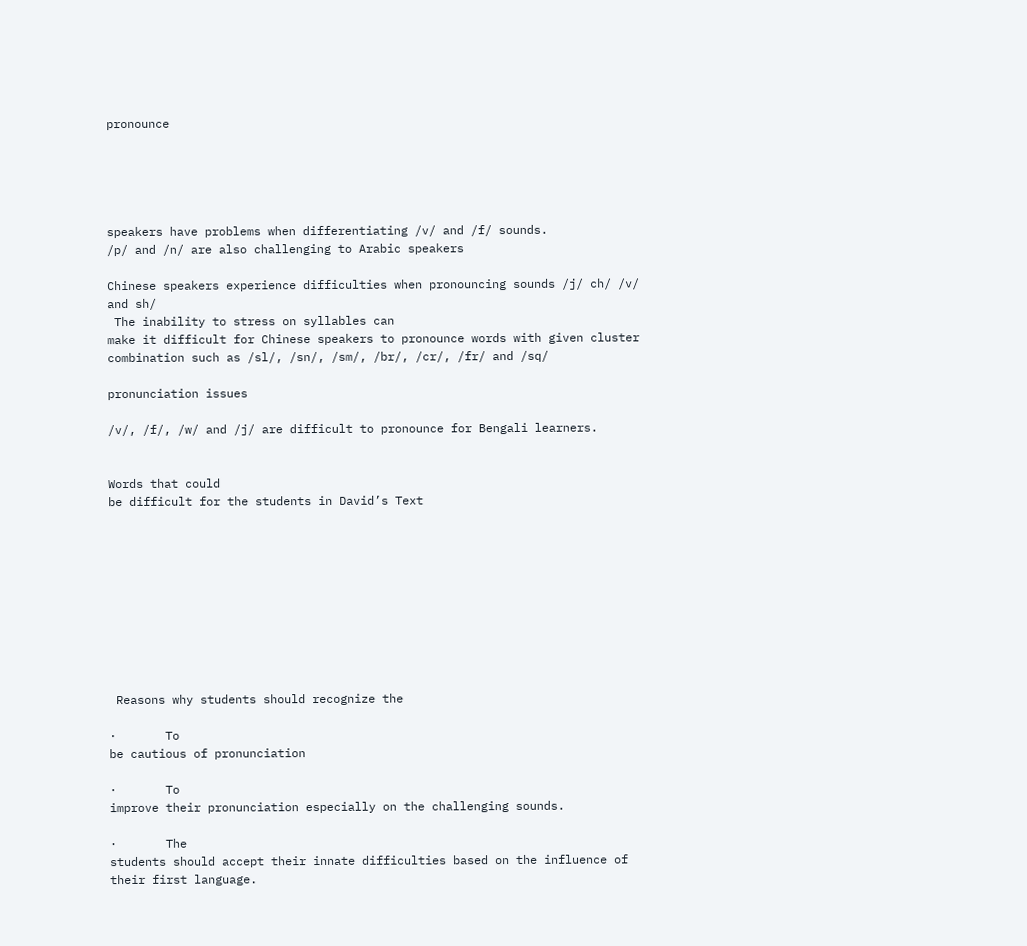pronounce





speakers have problems when differentiating /v/ and /f/ sounds.
/p/ and /n/ are also challenging to Arabic speakers

Chinese speakers experience difficulties when pronouncing sounds /j/ ch/ /v/
and sh/
 The inability to stress on syllables can
make it difficult for Chinese speakers to pronounce words with given cluster
combination such as /sl/, /sn/, /sm/, /br/, /cr/, /fr/ and /sq/

pronunciation issues

/v/, /f/, /w/ and /j/ are difficult to pronounce for Bengali learners.


Words that could
be difficult for the students in David’s Text










 Reasons why students should recognize the

·       To
be cautious of pronunciation

·       To
improve their pronunciation especially on the challenging sounds.

·       The
students should accept their innate difficulties based on the influence of
their first language.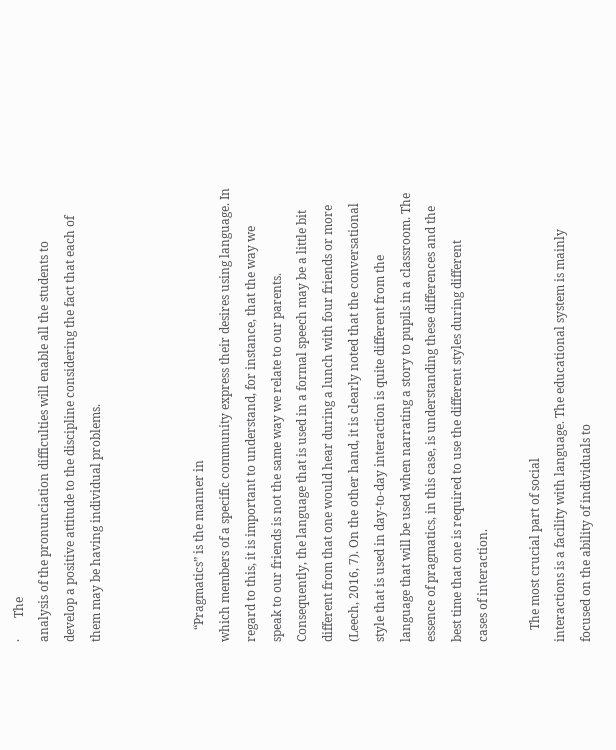·       The
analysis of the pronunciation difficulties will enable all the students to
develop a positive attitude to the discipline considering the fact that each of
them may be having individual problems.



    “Pragmatics” is the manner in
which members of a specific community express their desires using language. In
regard to this, it is important to understand, for instance, that the way we
speak to our friends is not the same way we relate to our parents.
Consequently, the language that is used in a formal speech may be a little bit
different from that one would hear during a lunch with four friends or more
(Leech, 2016, 7). On the other hand, it is clearly noted that the conversational
style that is used in day-to-day interaction is quite different from the
language that will be used when narrating a story to pupils in a classroom. The
essence of pragmatics, in this case, is understanding these differences and the
best time that one is required to use the different styles during different
cases of interaction.

    The most crucial part of social
interactions is a facility with language. The educational system is mainly
focused on the ability of individuals to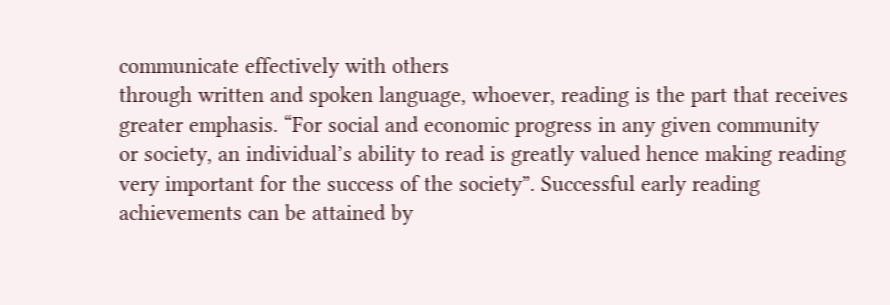communicate effectively with others
through written and spoken language, whoever, reading is the part that receives
greater emphasis. “For social and economic progress in any given community
or society, an individual’s ability to read is greatly valued hence making reading
very important for the success of the society”. Successful early reading
achievements can be attained by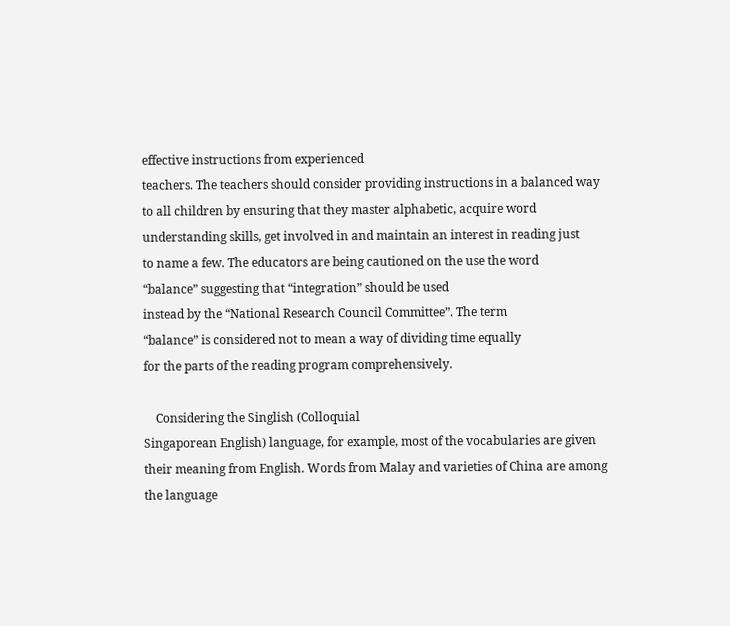effective instructions from experienced
teachers. The teachers should consider providing instructions in a balanced way
to all children by ensuring that they master alphabetic, acquire word
understanding skills, get involved in and maintain an interest in reading just
to name a few. The educators are being cautioned on the use the word
“balance” suggesting that “integration” should be used
instead by the “National Research Council Committee”. The term
“balance” is considered not to mean a way of dividing time equally
for the parts of the reading program comprehensively.

    Considering the Singlish (Colloquial
Singaporean English) language, for example, most of the vocabularies are given
their meaning from English. Words from Malay and varieties of China are among
the language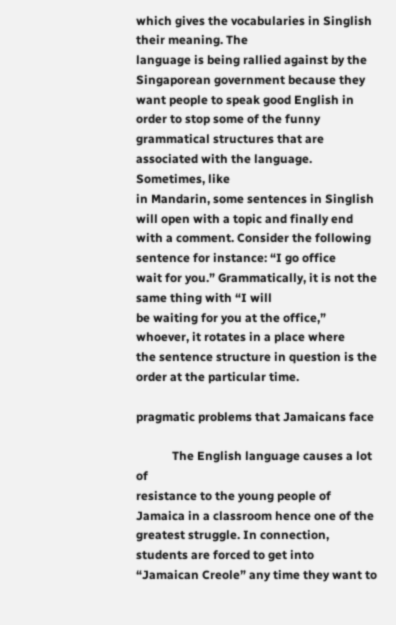which gives the vocabularies in Singlish their meaning. The
language is being rallied against by the Singaporean government because they
want people to speak good English in order to stop some of the funny
grammatical structures that are associated with the language. Sometimes, like
in Mandarin, some sentences in Singlish will open with a topic and finally end
with a comment. Consider the following sentence for instance: “I go office
wait for you.” Grammatically, it is not the same thing with “I will
be waiting for you at the office,” whoever, it rotates in a place where
the sentence structure in question is the order at the particular time.

pragmatic problems that Jamaicans face

            The English language causes a lot of
resistance to the young people of Jamaica in a classroom hence one of the
greatest struggle. In connection, students are forced to get into
“Jamaican Creole” any time they want to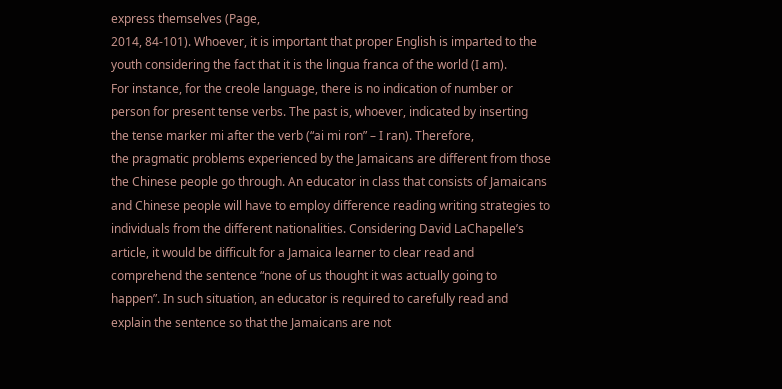express themselves (Page,
2014, 84-101). Whoever, it is important that proper English is imparted to the
youth considering the fact that it is the lingua franca of the world (I am).
For instance, for the creole language, there is no indication of number or
person for present tense verbs. The past is, whoever, indicated by inserting
the tense marker mi after the verb (“ai mi ron” – I ran). Therefore,
the pragmatic problems experienced by the Jamaicans are different from those
the Chinese people go through. An educator in class that consists of Jamaicans
and Chinese people will have to employ difference reading writing strategies to
individuals from the different nationalities. Considering David LaChapelle’s
article, it would be difficult for a Jamaica learner to clear read and
comprehend the sentence “none of us thought it was actually going to
happen”. In such situation, an educator is required to carefully read and
explain the sentence so that the Jamaicans are not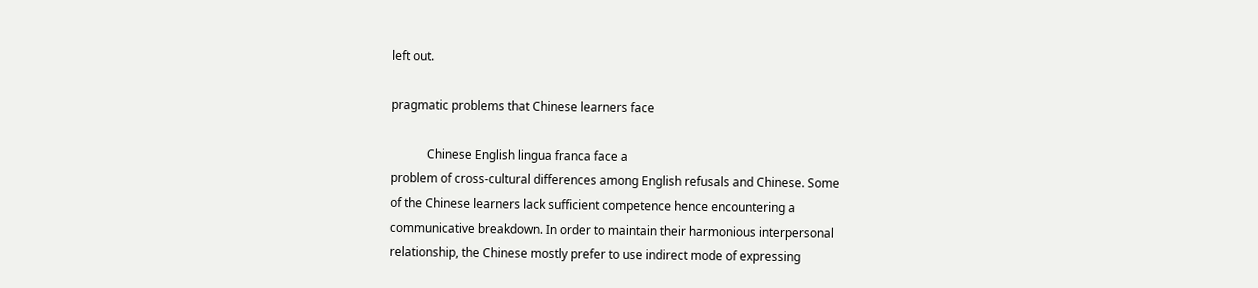left out.

pragmatic problems that Chinese learners face

            Chinese English lingua franca face a
problem of cross-cultural differences among English refusals and Chinese. Some
of the Chinese learners lack sufficient competence hence encountering a
communicative breakdown. In order to maintain their harmonious interpersonal
relationship, the Chinese mostly prefer to use indirect mode of expressing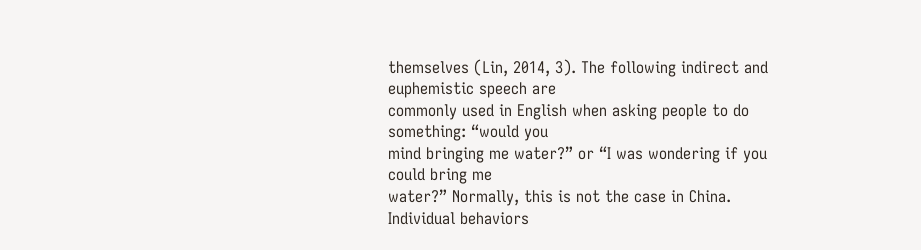themselves (Lin, 2014, 3). The following indirect and euphemistic speech are
commonly used in English when asking people to do something: “would you
mind bringing me water?” or “I was wondering if you could bring me
water?” Normally, this is not the case in China. Individual behaviors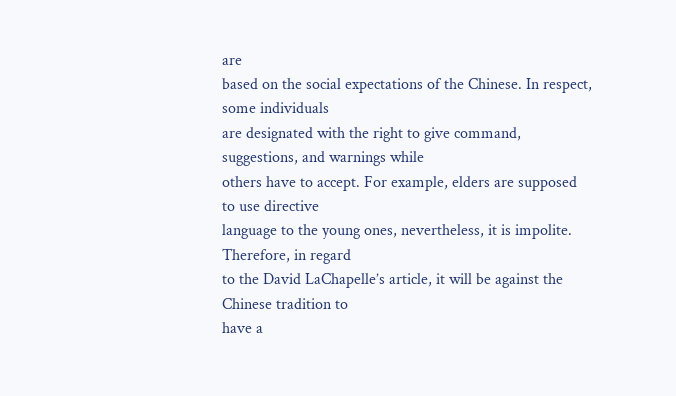are
based on the social expectations of the Chinese. In respect, some individuals
are designated with the right to give command, suggestions, and warnings while
others have to accept. For example, elders are supposed to use directive
language to the young ones, nevertheless, it is impolite. Therefore, in regard
to the David LaChapelle’s article, it will be against the Chinese tradition to
have a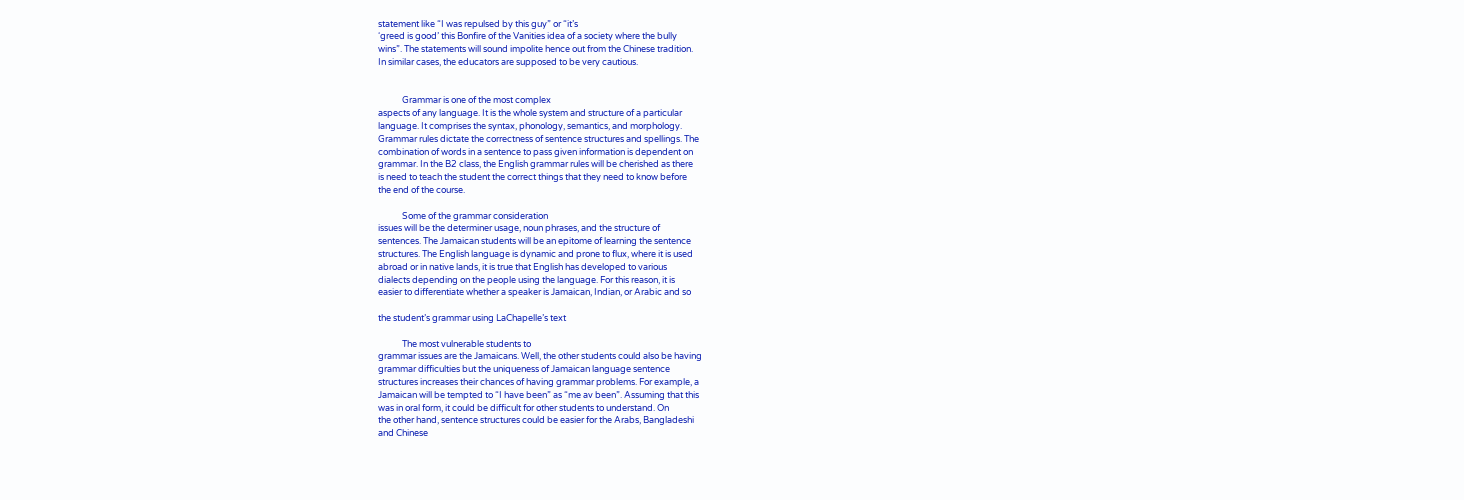statement like “I was repulsed by this guy” or “it’s
‘greed is good’ this Bonfire of the Vanities idea of a society where the bully
wins”. The statements will sound impolite hence out from the Chinese tradition.
In similar cases, the educators are supposed to be very cautious.


            Grammar is one of the most complex
aspects of any language. It is the whole system and structure of a particular
language. It comprises the syntax, phonology, semantics, and morphology.
Grammar rules dictate the correctness of sentence structures and spellings. The
combination of words in a sentence to pass given information is dependent on
grammar. In the B2 class, the English grammar rules will be cherished as there
is need to teach the student the correct things that they need to know before
the end of the course.

            Some of the grammar consideration
issues will be the determiner usage, noun phrases, and the structure of
sentences. The Jamaican students will be an epitome of learning the sentence
structures. The English language is dynamic and prone to flux, where it is used
abroad or in native lands, it is true that English has developed to various
dialects depending on the people using the language. For this reason, it is
easier to differentiate whether a speaker is Jamaican, Indian, or Arabic and so

the student’s grammar using LaChapelle’s text

            The most vulnerable students to
grammar issues are the Jamaicans. Well, the other students could also be having
grammar difficulties but the uniqueness of Jamaican language sentence
structures increases their chances of having grammar problems. For example, a
Jamaican will be tempted to “I have been” as “me av been”. Assuming that this
was in oral form, it could be difficult for other students to understand. On
the other hand, sentence structures could be easier for the Arabs, Bangladeshi
and Chinese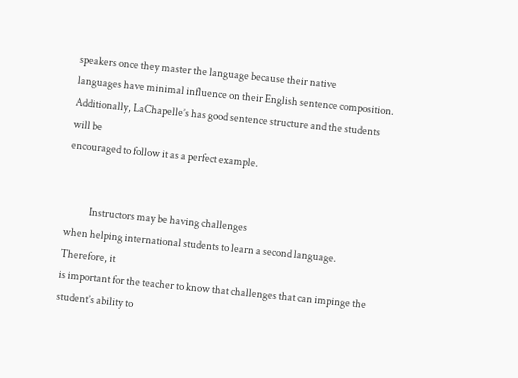speakers once they master the language because their native
languages have minimal influence on their English sentence composition.
Additionally, LaChapelle’s has good sentence structure and the students will be
encouraged to follow it as a perfect example.


            Instructors may be having challenges
when helping international students to learn a second language. Therefore, it
is important for the teacher to know that challenges that can impinge the
student’s ability to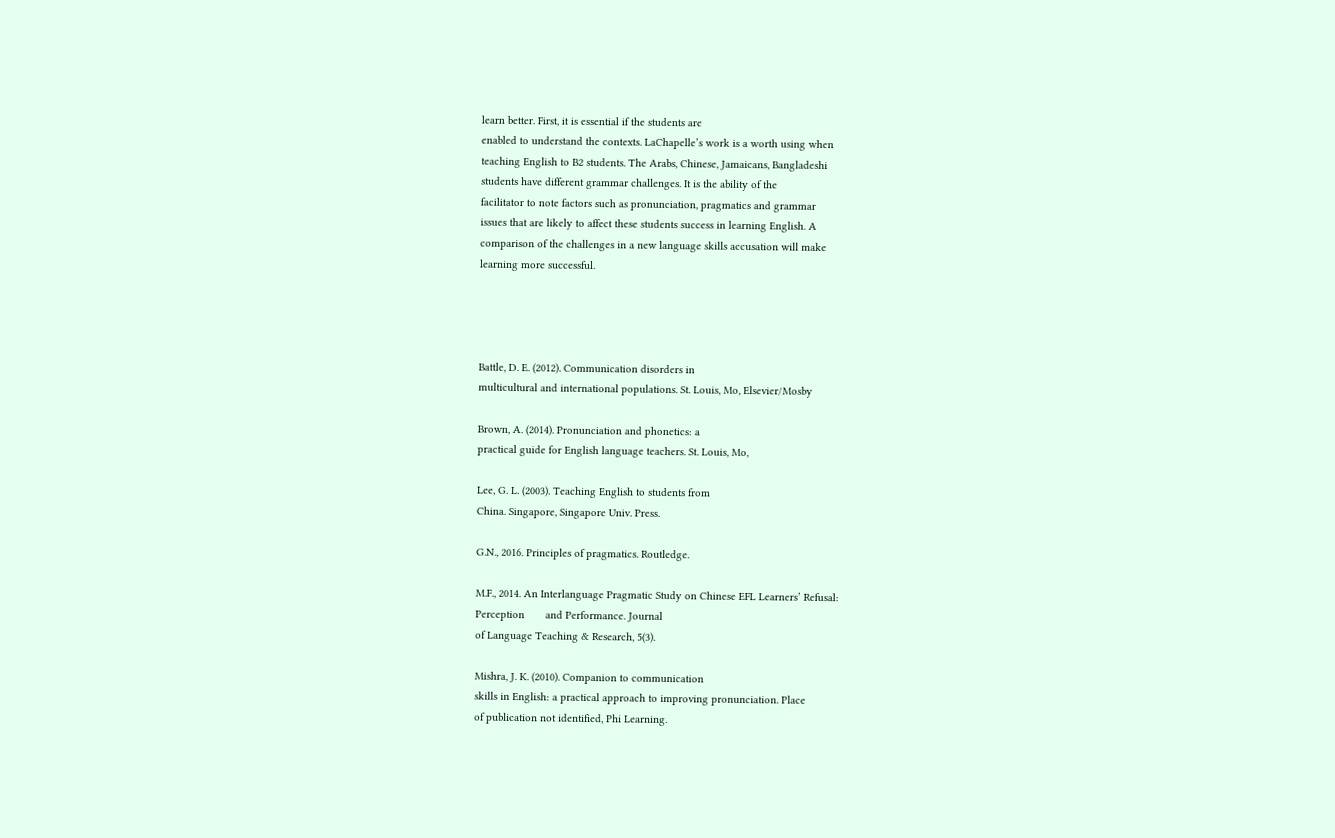learn better. First, it is essential if the students are
enabled to understand the contexts. LaChapelle’s work is a worth using when
teaching English to B2 students. The Arabs, Chinese, Jamaicans, Bangladeshi
students have different grammar challenges. It is the ability of the
facilitator to note factors such as pronunciation, pragmatics and grammar
issues that are likely to affect these students success in learning English. A
comparison of the challenges in a new language skills accusation will make
learning more successful.




Battle, D. E. (2012). Communication disorders in
multicultural and international populations. St. Louis, Mo, Elsevier/Mosby

Brown, A. (2014). Pronunciation and phonetics: a
practical guide for English language teachers. St. Louis, Mo,

Lee, G. L. (2003). Teaching English to students from
China. Singapore, Singapore Univ. Press.

G.N., 2016. Principles of pragmatics. Routledge.

M.F., 2014. An Interlanguage Pragmatic Study on Chinese EFL Learners’ Refusal:
Perception       and Performance. Journal
of Language Teaching & Research, 5(3).

Mishra, J. K. (2010). Companion to communication
skills in English: a practical approach to improving pronunciation. Place
of publication not identified, Phi Learning.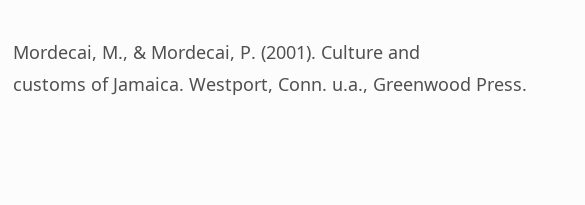Mordecai, M., & Mordecai, P. (2001). Culture and
customs of Jamaica. Westport, Conn. u.a., Greenwood Press.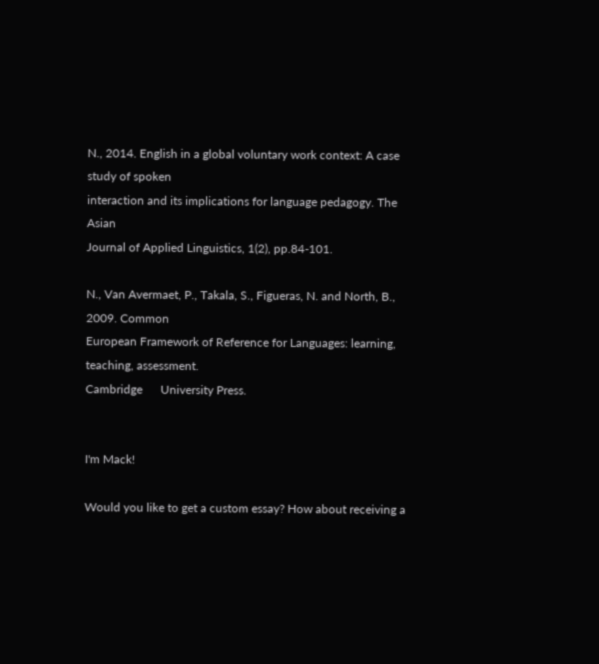N., 2014. English in a global voluntary work context: A case study of spoken
interaction and its implications for language pedagogy. The Asian
Journal of Applied Linguistics, 1(2), pp.84-101.

N., Van Avermaet, P., Takala, S., Figueras, N. and North, B., 2009. Common
European Framework of Reference for Languages: learning, teaching, assessment.
Cambridge      University Press.


I'm Mack!

Would you like to get a custom essay? How about receiving a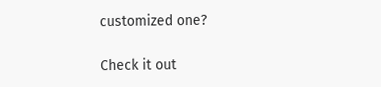customized one?

Check it out